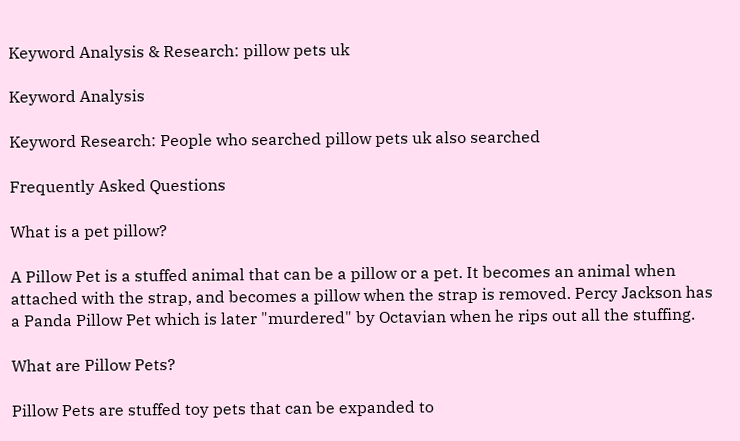Keyword Analysis & Research: pillow pets uk

Keyword Analysis

Keyword Research: People who searched pillow pets uk also searched

Frequently Asked Questions

What is a pet pillow?

A Pillow Pet is a stuffed animal that can be a pillow or a pet. It becomes an animal when attached with the strap, and becomes a pillow when the strap is removed. Percy Jackson has a Panda Pillow Pet which is later "murdered" by Octavian when he rips out all the stuffing.

What are Pillow Pets?

Pillow Pets are stuffed toy pets that can be expanded to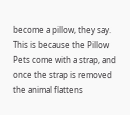become a pillow, they say. This is because the Pillow Pets come with a strap, and once the strap is removed the animal flattens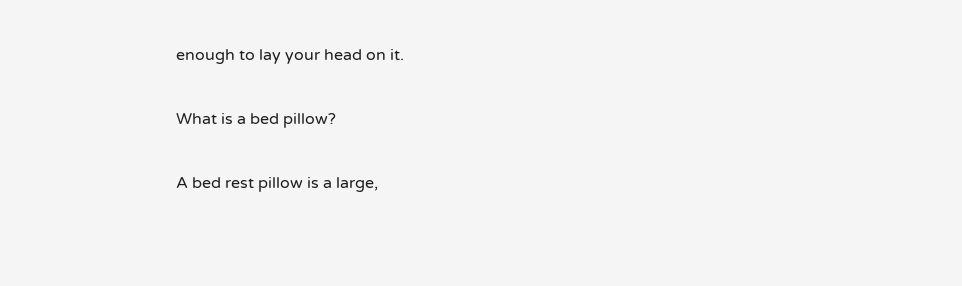enough to lay your head on it.

What is a bed pillow?

A bed rest pillow is a large,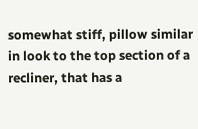somewhat stiff, pillow similar in look to the top section of a recliner, that has a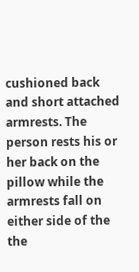cushioned back and short attached armrests. The person rests his or her back on the pillow while the armrests fall on either side of the the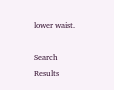lower waist.

Search Results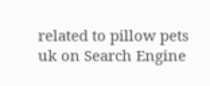related to pillow pets uk on Search Engine